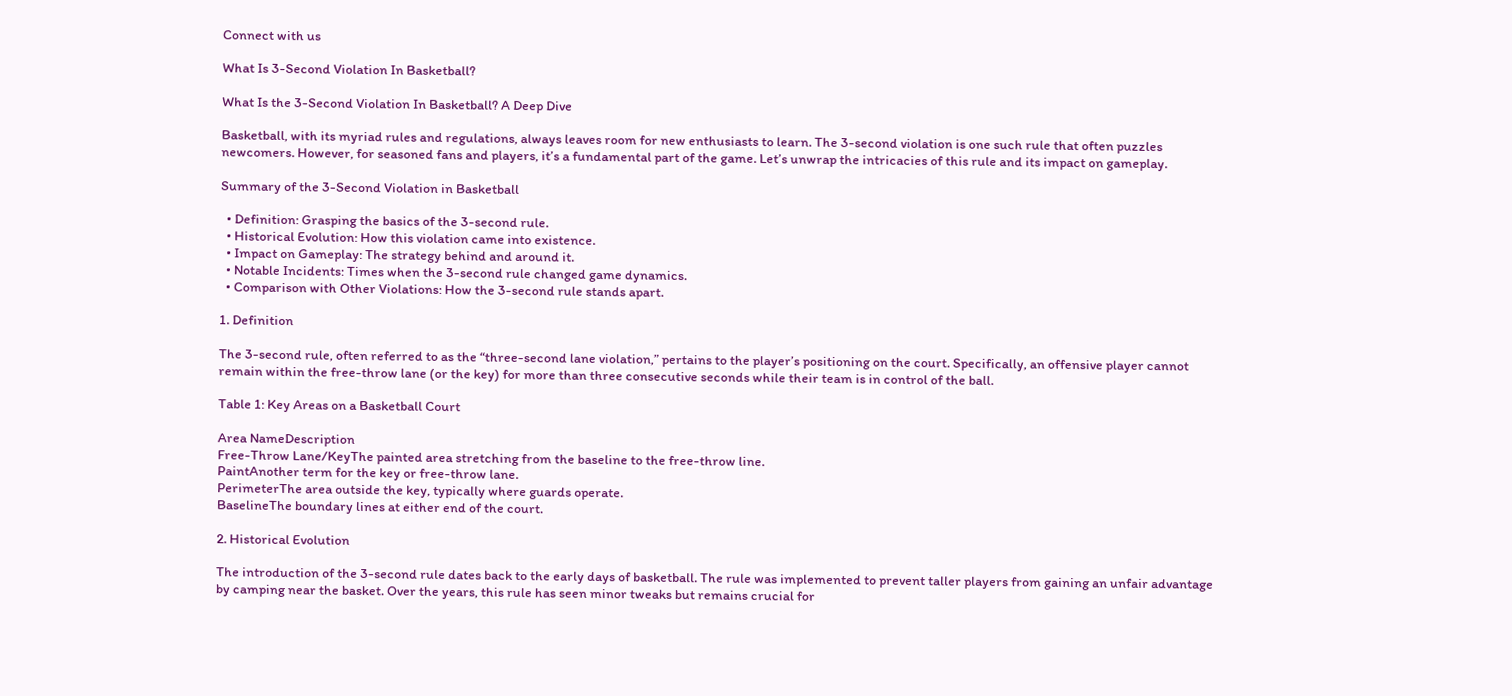Connect with us

What Is 3-Second Violation In Basketball?

What Is the 3-Second Violation In Basketball? A Deep Dive

Basketball, with its myriad rules and regulations, always leaves room for new enthusiasts to learn. The 3-second violation is one such rule that often puzzles newcomers. However, for seasoned fans and players, it’s a fundamental part of the game. Let’s unwrap the intricacies of this rule and its impact on gameplay.

Summary of the 3-Second Violation in Basketball

  • Definition: Grasping the basics of the 3-second rule.
  • Historical Evolution: How this violation came into existence.
  • Impact on Gameplay: The strategy behind and around it.
  • Notable Incidents: Times when the 3-second rule changed game dynamics.
  • Comparison with Other Violations: How the 3-second rule stands apart.

1. Definition

The 3-second rule, often referred to as the “three-second lane violation,” pertains to the player’s positioning on the court. Specifically, an offensive player cannot remain within the free-throw lane (or the key) for more than three consecutive seconds while their team is in control of the ball.

Table 1: Key Areas on a Basketball Court

Area NameDescription
Free-Throw Lane/KeyThe painted area stretching from the baseline to the free-throw line.
PaintAnother term for the key or free-throw lane.
PerimeterThe area outside the key, typically where guards operate.
BaselineThe boundary lines at either end of the court.

2. Historical Evolution

The introduction of the 3-second rule dates back to the early days of basketball. The rule was implemented to prevent taller players from gaining an unfair advantage by camping near the basket. Over the years, this rule has seen minor tweaks but remains crucial for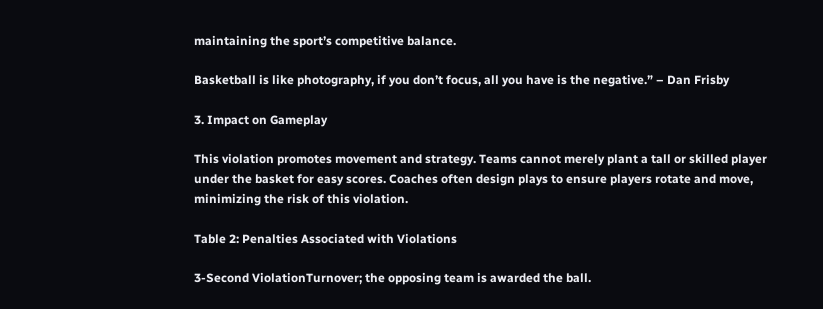maintaining the sport’s competitive balance.

Basketball is like photography, if you don’t focus, all you have is the negative.” – Dan Frisby

3. Impact on Gameplay

This violation promotes movement and strategy. Teams cannot merely plant a tall or skilled player under the basket for easy scores. Coaches often design plays to ensure players rotate and move, minimizing the risk of this violation.

Table 2: Penalties Associated with Violations

3-Second ViolationTurnover; the opposing team is awarded the ball.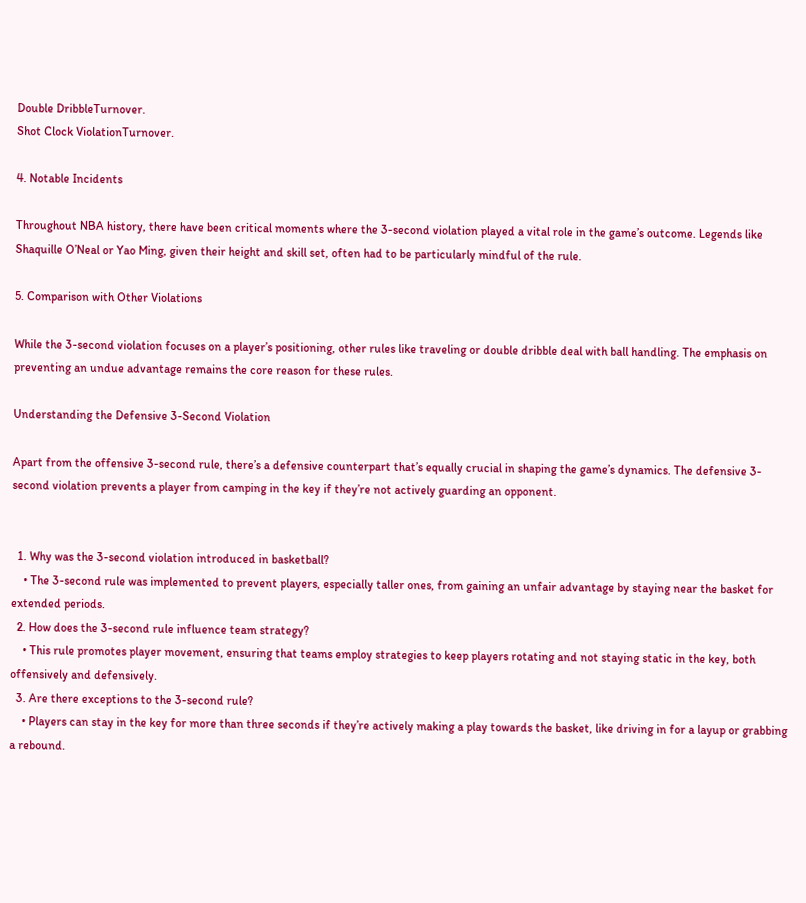Double DribbleTurnover.
Shot Clock ViolationTurnover.

4. Notable Incidents

Throughout NBA history, there have been critical moments where the 3-second violation played a vital role in the game’s outcome. Legends like Shaquille O’Neal or Yao Ming, given their height and skill set, often had to be particularly mindful of the rule.

5. Comparison with Other Violations

While the 3-second violation focuses on a player’s positioning, other rules like traveling or double dribble deal with ball handling. The emphasis on preventing an undue advantage remains the core reason for these rules.

Understanding the Defensive 3-Second Violation

Apart from the offensive 3-second rule, there’s a defensive counterpart that’s equally crucial in shaping the game’s dynamics. The defensive 3-second violation prevents a player from camping in the key if they’re not actively guarding an opponent.


  1. Why was the 3-second violation introduced in basketball?
    • The 3-second rule was implemented to prevent players, especially taller ones, from gaining an unfair advantage by staying near the basket for extended periods.
  2. How does the 3-second rule influence team strategy?
    • This rule promotes player movement, ensuring that teams employ strategies to keep players rotating and not staying static in the key, both offensively and defensively.
  3. Are there exceptions to the 3-second rule?
    • Players can stay in the key for more than three seconds if they’re actively making a play towards the basket, like driving in for a layup or grabbing a rebound.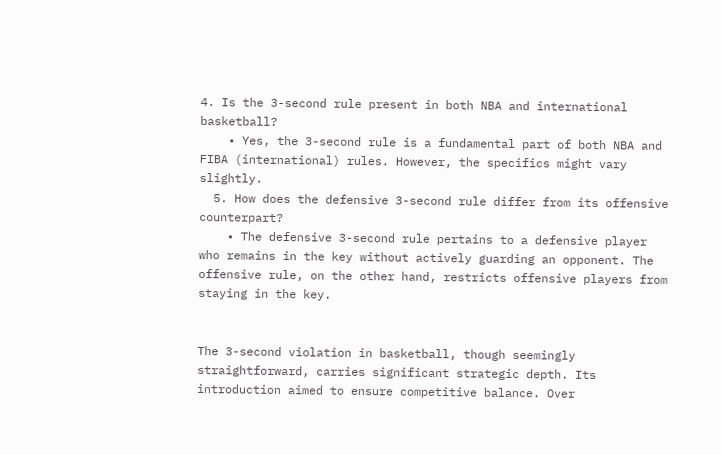4. Is the 3-second rule present in both NBA and international basketball?
    • Yes, the 3-second rule is a fundamental part of both NBA and FIBA (international) rules. However, the specifics might vary slightly.
  5. How does the defensive 3-second rule differ from its offensive counterpart?
    • The defensive 3-second rule pertains to a defensive player who remains in the key without actively guarding an opponent. The offensive rule, on the other hand, restricts offensive players from staying in the key.


The 3-second violation in basketball, though seemingly straightforward, carries significant strategic depth. Its introduction aimed to ensure competitive balance. Over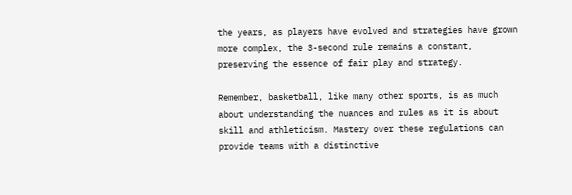the years, as players have evolved and strategies have grown more complex, the 3-second rule remains a constant, preserving the essence of fair play and strategy.

Remember, basketball, like many other sports, is as much about understanding the nuances and rules as it is about skill and athleticism. Mastery over these regulations can provide teams with a distinctive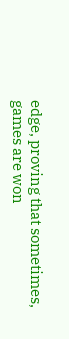edge, proving that sometimes, games are won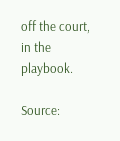off the court, in the playbook.

Source: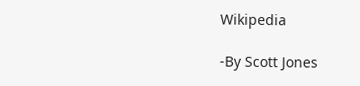Wikipedia

-By Scott Jones